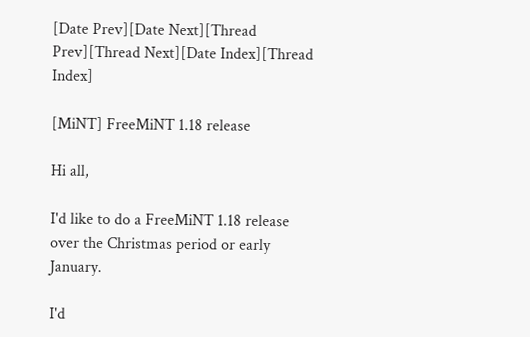[Date Prev][Date Next][Thread Prev][Thread Next][Date Index][Thread Index]

[MiNT] FreeMiNT 1.18 release

Hi all,

I'd like to do a FreeMiNT 1.18 release over the Christmas period or early January.

I'd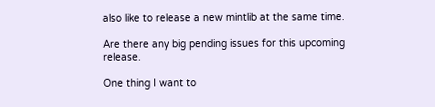also like to release a new mintlib at the same time.

Are there any big pending issues for this upcoming release.

One thing I want to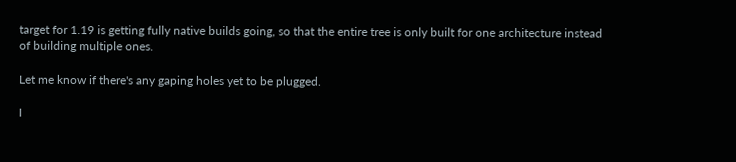target for 1.19 is getting fully native builds going, so that the entire tree is only built for one architecture instead of building multiple ones.

Let me know if there's any gaping holes yet to be plugged.

I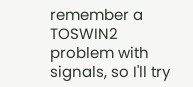remember a TOSWIN2 problem with signals, so I'll try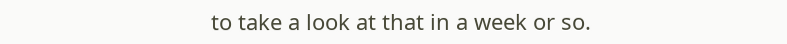to take a look at that in a week or so.